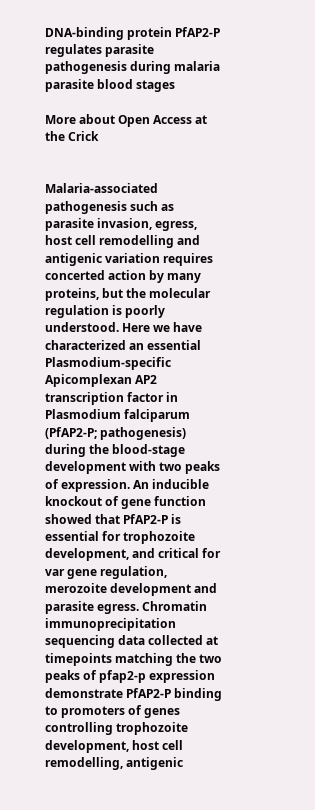DNA-binding protein PfAP2-P regulates parasite pathogenesis during malaria parasite blood stages

More about Open Access at the Crick


Malaria-associated pathogenesis such as parasite invasion, egress, host cell remodelling and antigenic variation requires concerted action by many proteins, but the molecular regulation is poorly understood. Here we have characterized an essential Plasmodium-specific Apicomplexan AP2 transcription factor in Plasmodium falciparum (PfAP2-P; pathogenesis) during the blood-stage development with two peaks of expression. An inducible knockout of gene function showed that PfAP2-P is essential for trophozoite development, and critical for var gene regulation, merozoite development and parasite egress. Chromatin immunoprecipitation sequencing data collected at timepoints matching the two peaks of pfap2-p expression demonstrate PfAP2-P binding to promoters of genes controlling trophozoite development, host cell remodelling, antigenic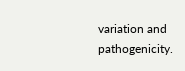variation and pathogenicity.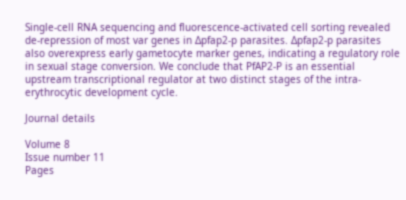Single-cell RNA sequencing and fluorescence-activated cell sorting revealed de-repression of most var genes in Δpfap2-p parasites. Δpfap2-p parasites also overexpress early gametocyte marker genes, indicating a regulatory role in sexual stage conversion. We conclude that PfAP2-P is an essential upstream transcriptional regulator at two distinct stages of the intra-erythrocytic development cycle.

Journal details

Volume 8
Issue number 11
Pages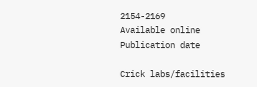2154-2169
Available online
Publication date

Crick labs/facilities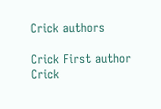Crick authors

Crick First author
Crick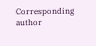Corresponding author